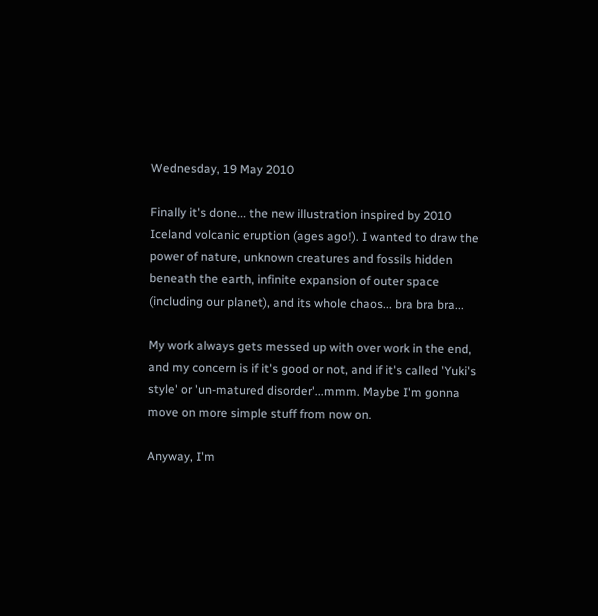Wednesday, 19 May 2010

Finally it's done... the new illustration inspired by 2010 Iceland volcanic eruption (ages ago!). I wanted to draw the power of nature, unknown creatures and fossils hidden beneath the earth, infinite expansion of outer space (including our planet), and its whole chaos... bra bra bra...

My work always gets messed up with over work in the end, and my concern is if it's good or not, and if it's called 'Yuki's style' or 'un-matured disorder'...mmm. Maybe I'm gonna move on more simple stuff from now on.

Anyway, I'm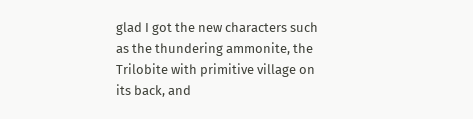glad I got the new characters such as the thundering ammonite, the Trilobite with primitive village on its back, and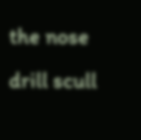the nose drill scull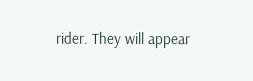rider. They will appear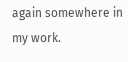again somewhere in my work.